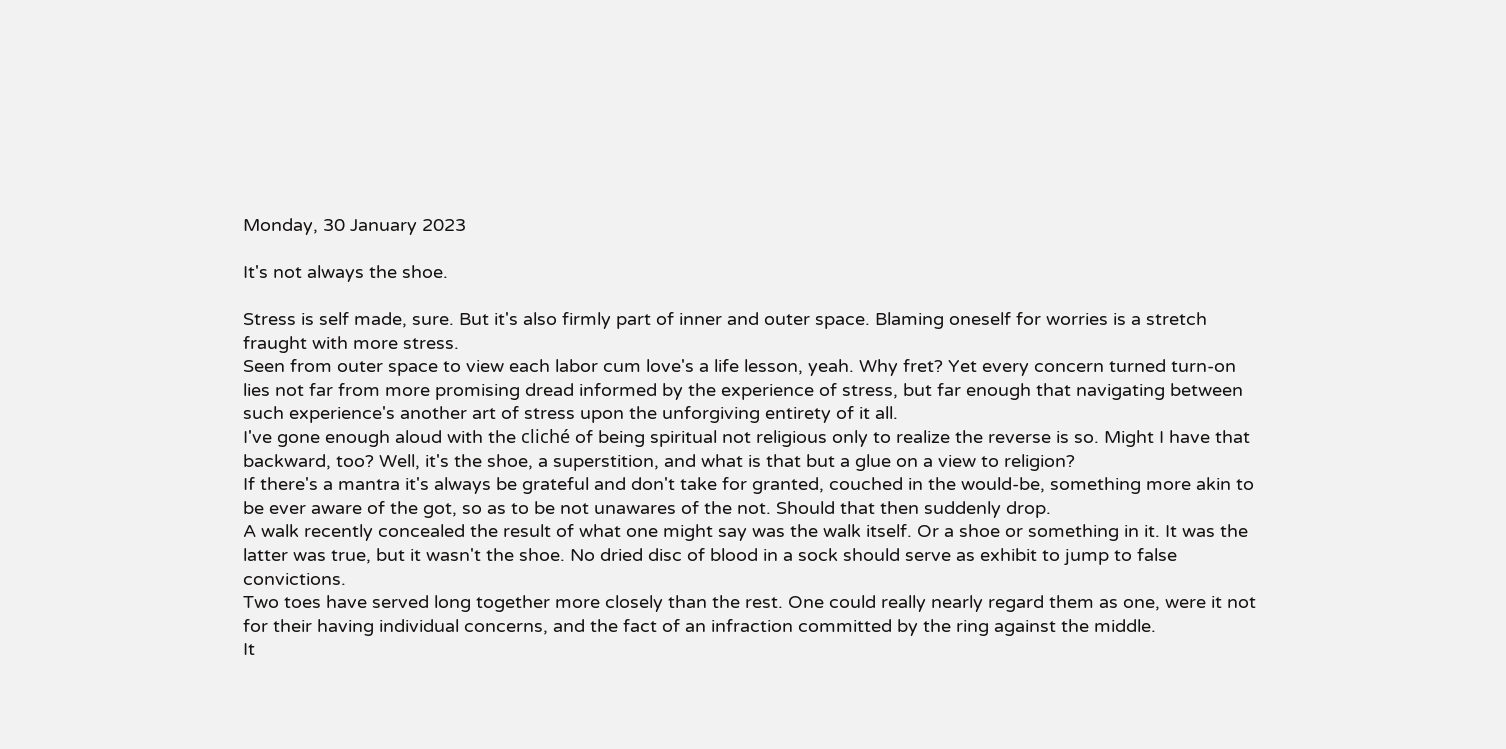Monday, 30 January 2023

It's not always the shoe.

Stress is self made, sure. But it's also firmly part of inner and outer space. Blaming oneself for worries is a stretch fraught with more stress.
Seen from outer space to view each labor cum love's a life lesson, yeah. Why fret? Yet every concern turned turn-on lies not far from more promising dread informed by the experience of stress, but far enough that navigating between such experience's another art of stress upon the unforgiving entirety of it all.
I've gone enough aloud with the cliché of being spiritual not religious only to realize the reverse is so. Might I have that backward, too? Well, it's the shoe, a superstition, and what is that but a glue on a view to religion?
If there's a mantra it's always be grateful and don't take for granted, couched in the would-be, something more akin to be ever aware of the got, so as to be not unawares of the not. Should that then suddenly drop.
A walk recently concealed the result of what one might say was the walk itself. Or a shoe or something in it. It was the latter was true, but it wasn't the shoe. No dried disc of blood in a sock should serve as exhibit to jump to false convictions.
Two toes have served long together more closely than the rest. One could really nearly regard them as one, were it not for their having individual concerns, and the fact of an infraction committed by the ring against the middle.
It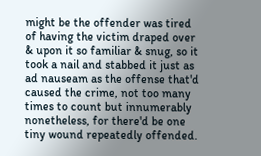might be the offender was tired of having the victim draped over & upon it so familiar & snug, so it took a nail and stabbed it just as ad nauseam as the offense that'd caused the crime, not too many times to count but innumerably nonetheless, for there'd be one tiny wound repeatedly offended.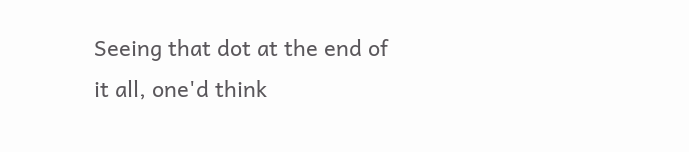Seeing that dot at the end of it all, one'd think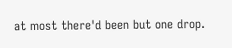at most there'd been but one drop.